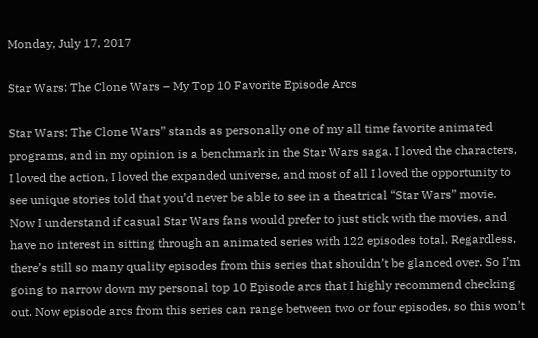Monday, July 17, 2017

Star Wars: The Clone Wars – My Top 10 Favorite Episode Arcs

Star Wars: The Clone Wars” stands as personally one of my all time favorite animated programs, and in my opinion is a benchmark in the Star Wars saga. I loved the characters, I loved the action, I loved the expanded universe, and most of all I loved the opportunity to see unique stories told that you’d never be able to see in a theatrical “Star Wars” movie. Now I understand if casual Star Wars fans would prefer to just stick with the movies, and have no interest in sitting through an animated series with 122 episodes total. Regardless, there’s still so many quality episodes from this series that shouldn’t be glanced over. So I’m going to narrow down my personal top 10 Episode arcs that I highly recommend checking out. Now episode arcs from this series can range between two or four episodes, so this won’t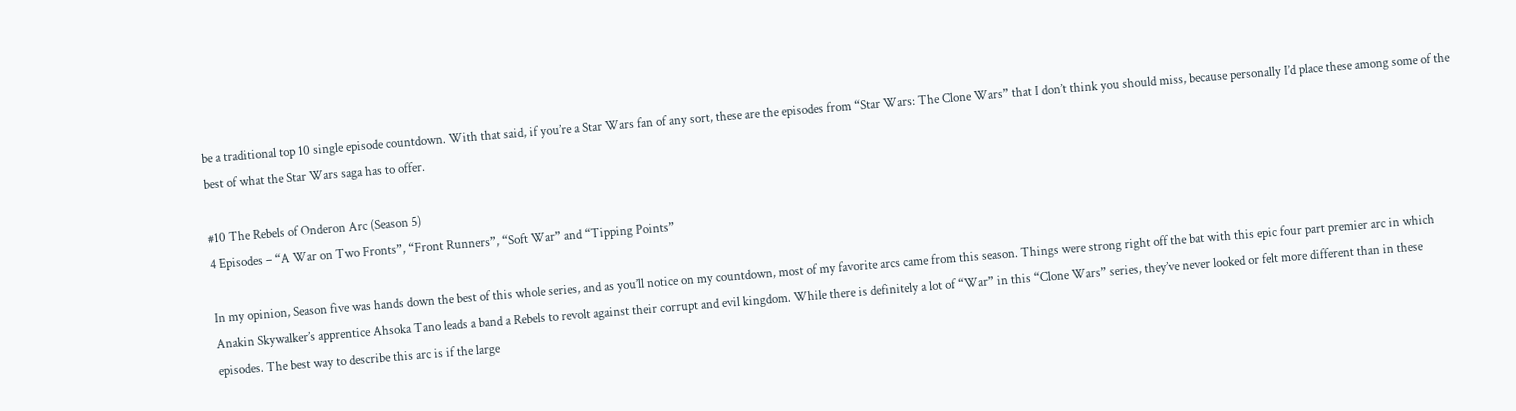be a traditional top 10 single episode countdown. With that said, if you’re a Star Wars fan of any sort, these are the episodes from “Star Wars: The Clone Wars” that I don’t think you should miss, because personally I’d place these among some of the best of what the Star Wars saga has to offer.

#10 The Rebels of Onderon Arc (Season 5)
4 Episodes – “A War on Two Fronts”, “Front Runners”, “Soft War” and “Tipping Points”

In my opinion, Season five was hands down the best of this whole series, and as you’ll notice on my countdown, most of my favorite arcs came from this season. Things were strong right off the bat with this epic four part premier arc in which Anakin Skywalker’s apprentice Ahsoka Tano leads a band a Rebels to revolt against their corrupt and evil kingdom. While there is definitely a lot of “War” in this “Clone Wars” series, they’ve never looked or felt more different than in these episodes. The best way to describe this arc is if the large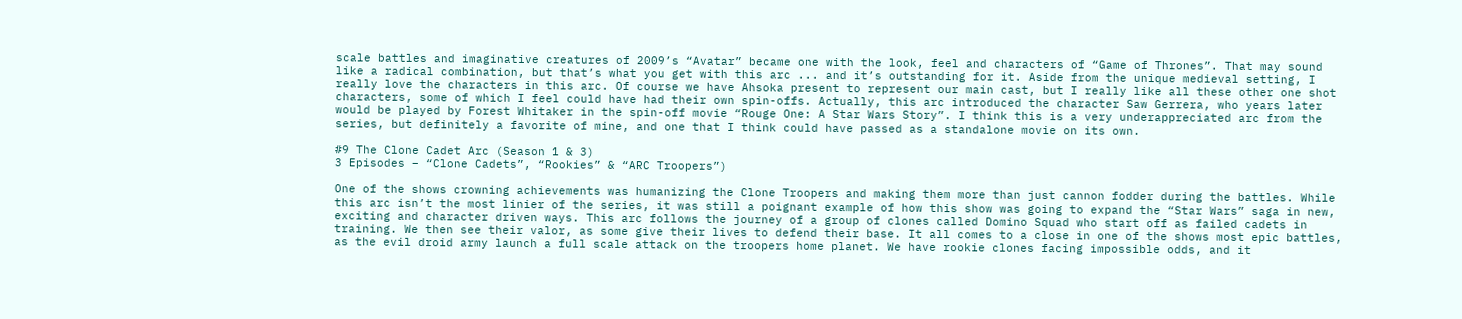scale battles and imaginative creatures of 2009’s “Avatar” became one with the look, feel and characters of “Game of Thrones”. That may sound like a radical combination, but that’s what you get with this arc ... and it’s outstanding for it. Aside from the unique medieval setting, I really love the characters in this arc. Of course we have Ahsoka present to represent our main cast, but I really like all these other one shot characters, some of which I feel could have had their own spin-offs. Actually, this arc introduced the character Saw Gerrera, who years later would be played by Forest Whitaker in the spin-off movie “Rouge One: A Star Wars Story”. I think this is a very underappreciated arc from the series, but definitely a favorite of mine, and one that I think could have passed as a standalone movie on its own.

#9 The Clone Cadet Arc (Season 1 & 3)
3 Episodes – “Clone Cadets”, “Rookies” & “ARC Troopers”)

One of the shows crowning achievements was humanizing the Clone Troopers and making them more than just cannon fodder during the battles. While this arc isn’t the most linier of the series, it was still a poignant example of how this show was going to expand the “Star Wars” saga in new, exciting and character driven ways. This arc follows the journey of a group of clones called Domino Squad who start off as failed cadets in training. We then see their valor, as some give their lives to defend their base. It all comes to a close in one of the shows most epic battles, as the evil droid army launch a full scale attack on the troopers home planet. We have rookie clones facing impossible odds, and it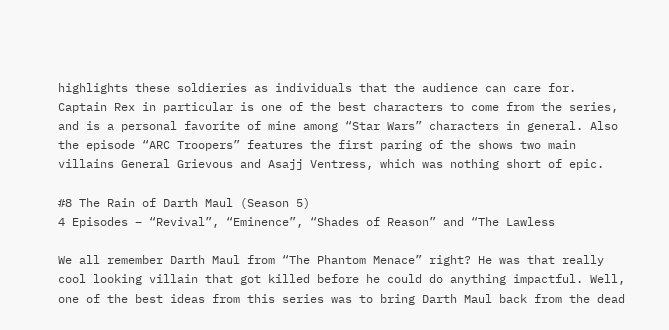highlights these soldieries as individuals that the audience can care for. Captain Rex in particular is one of the best characters to come from the series, and is a personal favorite of mine among “Star Wars” characters in general. Also the episode “ARC Troopers” features the first paring of the shows two main villains General Grievous and Asajj Ventress, which was nothing short of epic.

#8 The Rain of Darth Maul (Season 5)
4 Episodes – “Revival”, “Eminence”, “Shades of Reason” and “The Lawless

We all remember Darth Maul from “The Phantom Menace” right? He was that really cool looking villain that got killed before he could do anything impactful. Well, one of the best ideas from this series was to bring Darth Maul back from the dead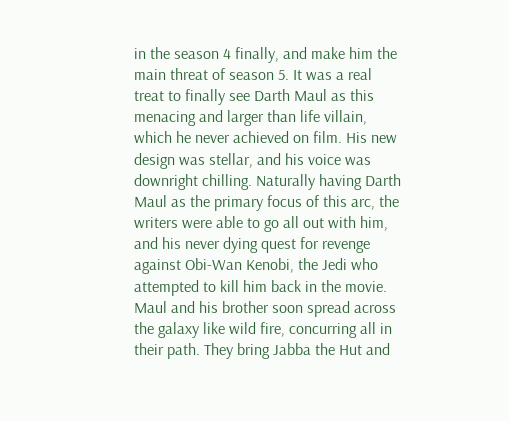in the season 4 finally, and make him the main threat of season 5. It was a real treat to finally see Darth Maul as this menacing and larger than life villain, which he never achieved on film. His new design was stellar, and his voice was downright chilling. Naturally having Darth Maul as the primary focus of this arc, the writers were able to go all out with him, and his never dying quest for revenge against Obi-Wan Kenobi, the Jedi who attempted to kill him back in the movie. Maul and his brother soon spread across the galaxy like wild fire, concurring all in their path. They bring Jabba the Hut and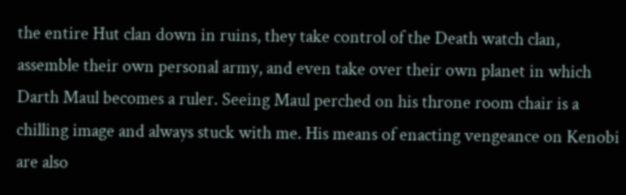the entire Hut clan down in ruins, they take control of the Death watch clan, assemble their own personal army, and even take over their own planet in which Darth Maul becomes a ruler. Seeing Maul perched on his throne room chair is a chilling image and always stuck with me. His means of enacting vengeance on Kenobi are also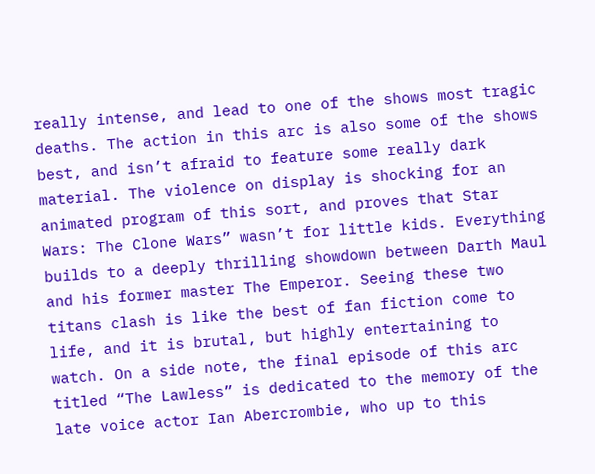really intense, and lead to one of the shows most tragic deaths. The action in this arc is also some of the shows best, and isn’t afraid to feature some really dark material. The violence on display is shocking for an animated program of this sort, and proves that Star Wars: The Clone Wars” wasn’t for little kids. Everything builds to a deeply thrilling showdown between Darth Maul and his former master The Emperor. Seeing these two titans clash is like the best of fan fiction come to life, and it is brutal, but highly entertaining to watch. On a side note, the final episode of this arc titled “The Lawless” is dedicated to the memory of the late voice actor Ian Abercrombie, who up to this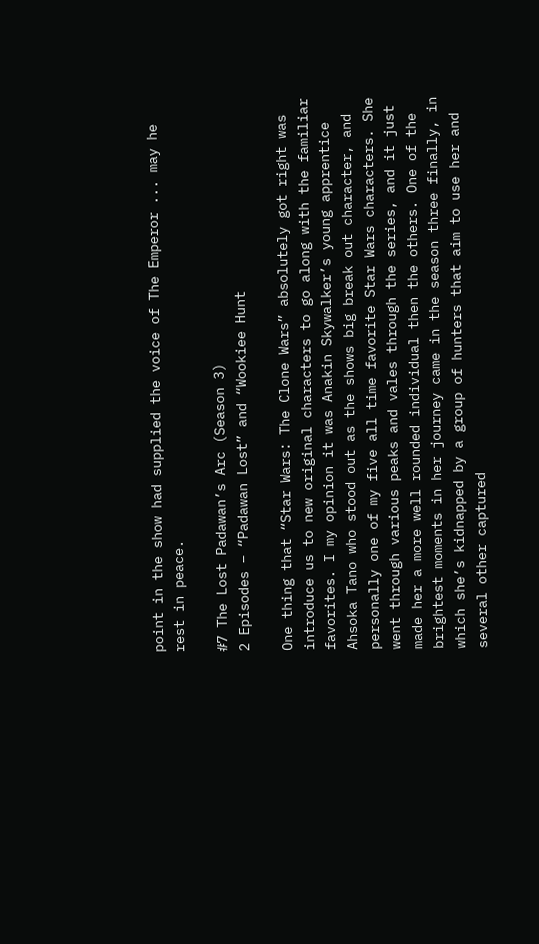point in the show had supplied the voice of The Emperor ... may he rest in peace.

#7 The Lost Padawan’s Arc (Season 3)
2 Episodes – “Padawan Lost” and “Wookiee Hunt

One thing that “Star Wars: The Clone Wars” absolutely got right was introduce us to new original characters to go along with the familiar favorites. I my opinion it was Anakin Skywalker’s young apprentice Ahsoka Tano who stood out as the shows big break out character, and personally one of my five all time favorite Star Wars characters. She went through various peaks and vales through the series, and it just made her a more well rounded individual then the others. One of the brightest moments in her journey came in the season three finally, in which she’s kidnapped by a group of hunters that aim to use her and several other captured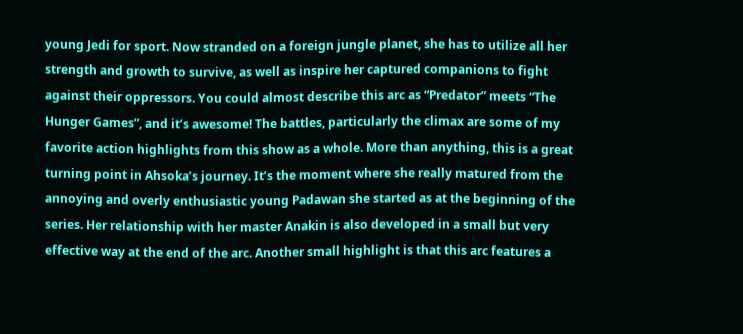young Jedi for sport. Now stranded on a foreign jungle planet, she has to utilize all her strength and growth to survive, as well as inspire her captured companions to fight against their oppressors. You could almost describe this arc as “Predator” meets “The Hunger Games”, and it’s awesome! The battles, particularly the climax are some of my favorite action highlights from this show as a whole. More than anything, this is a great turning point in Ahsoka’s journey. It’s the moment where she really matured from the annoying and overly enthusiastic young Padawan she started as at the beginning of the series. Her relationship with her master Anakin is also developed in a small but very effective way at the end of the arc. Another small highlight is that this arc features a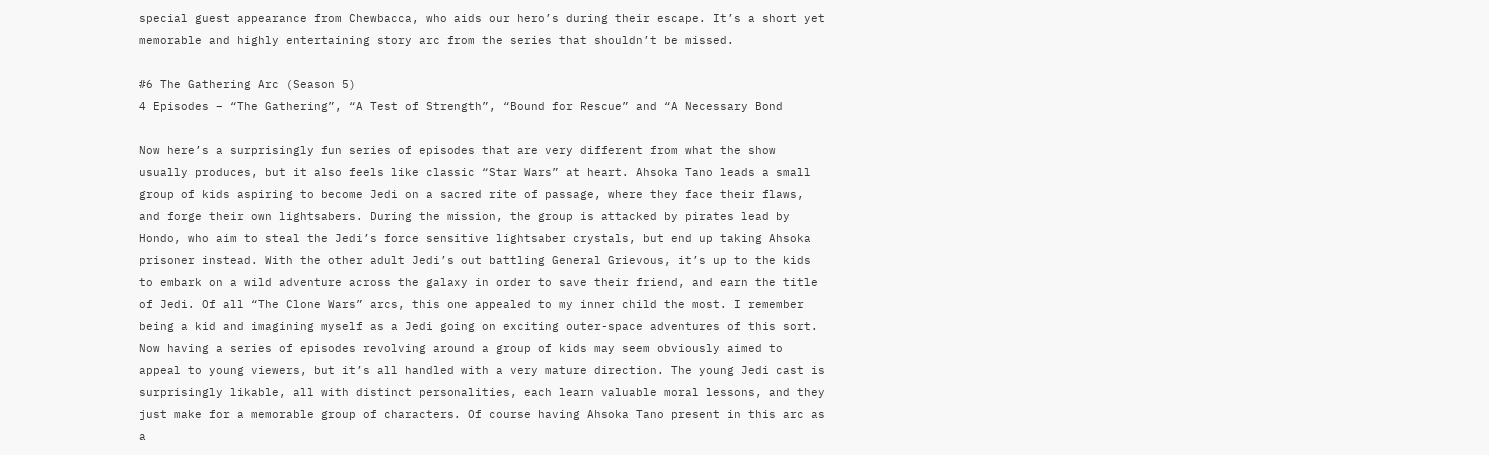special guest appearance from Chewbacca, who aids our hero’s during their escape. It’s a short yet memorable and highly entertaining story arc from the series that shouldn’t be missed.

#6 The Gathering Arc (Season 5)
4 Episodes – “The Gathering”, “A Test of Strength”, “Bound for Rescue” and “A Necessary Bond

Now here’s a surprisingly fun series of episodes that are very different from what the show usually produces, but it also feels like classic “Star Wars” at heart. Ahsoka Tano leads a small group of kids aspiring to become Jedi on a sacred rite of passage, where they face their flaws, and forge their own lightsabers. During the mission, the group is attacked by pirates lead by Hondo, who aim to steal the Jedi’s force sensitive lightsaber crystals, but end up taking Ahsoka prisoner instead. With the other adult Jedi’s out battling General Grievous, it’s up to the kids to embark on a wild adventure across the galaxy in order to save their friend, and earn the title of Jedi. Of all “The Clone Wars” arcs, this one appealed to my inner child the most. I remember being a kid and imagining myself as a Jedi going on exciting outer-space adventures of this sort. Now having a series of episodes revolving around a group of kids may seem obviously aimed to appeal to young viewers, but it’s all handled with a very mature direction. The young Jedi cast is surprisingly likable, all with distinct personalities, each learn valuable moral lessons, and they just make for a memorable group of characters. Of course having Ahsoka Tano present in this arc as a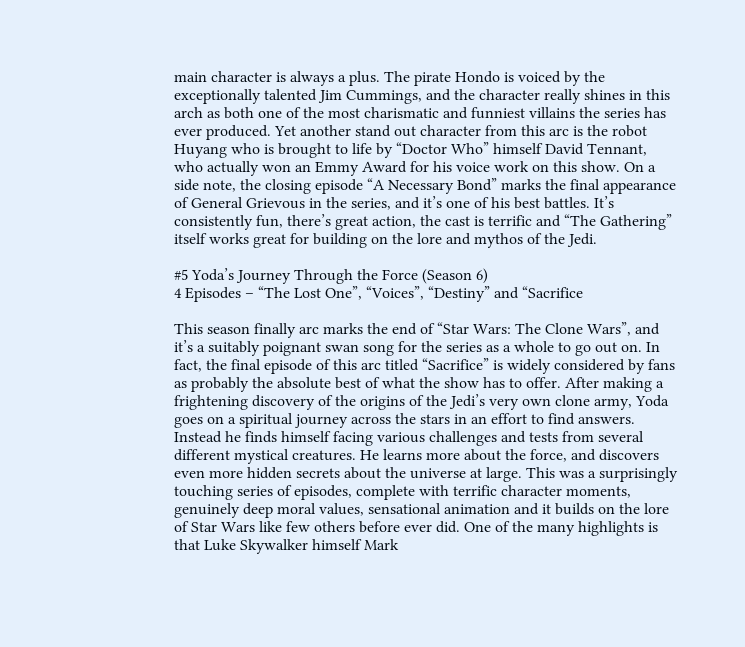main character is always a plus. The pirate Hondo is voiced by the exceptionally talented Jim Cummings, and the character really shines in this arch as both one of the most charismatic and funniest villains the series has ever produced. Yet another stand out character from this arc is the robot Huyang who is brought to life by “Doctor Who” himself David Tennant, who actually won an Emmy Award for his voice work on this show. On a side note, the closing episode “A Necessary Bond” marks the final appearance of General Grievous in the series, and it’s one of his best battles. It’s consistently fun, there’s great action, the cast is terrific and “The Gathering” itself works great for building on the lore and mythos of the Jedi.

#5 Yoda’s Journey Through the Force (Season 6)
4 Episodes – “The Lost One”, “Voices”, “Destiny” and “Sacrifice

This season finally arc marks the end of “Star Wars: The Clone Wars”, and it’s a suitably poignant swan song for the series as a whole to go out on. In fact, the final episode of this arc titled “Sacrifice” is widely considered by fans as probably the absolute best of what the show has to offer. After making a frightening discovery of the origins of the Jedi’s very own clone army, Yoda goes on a spiritual journey across the stars in an effort to find answers. Instead he finds himself facing various challenges and tests from several different mystical creatures. He learns more about the force, and discovers even more hidden secrets about the universe at large. This was a surprisingly touching series of episodes, complete with terrific character moments, genuinely deep moral values, sensational animation and it builds on the lore of Star Wars like few others before ever did. One of the many highlights is that Luke Skywalker himself Mark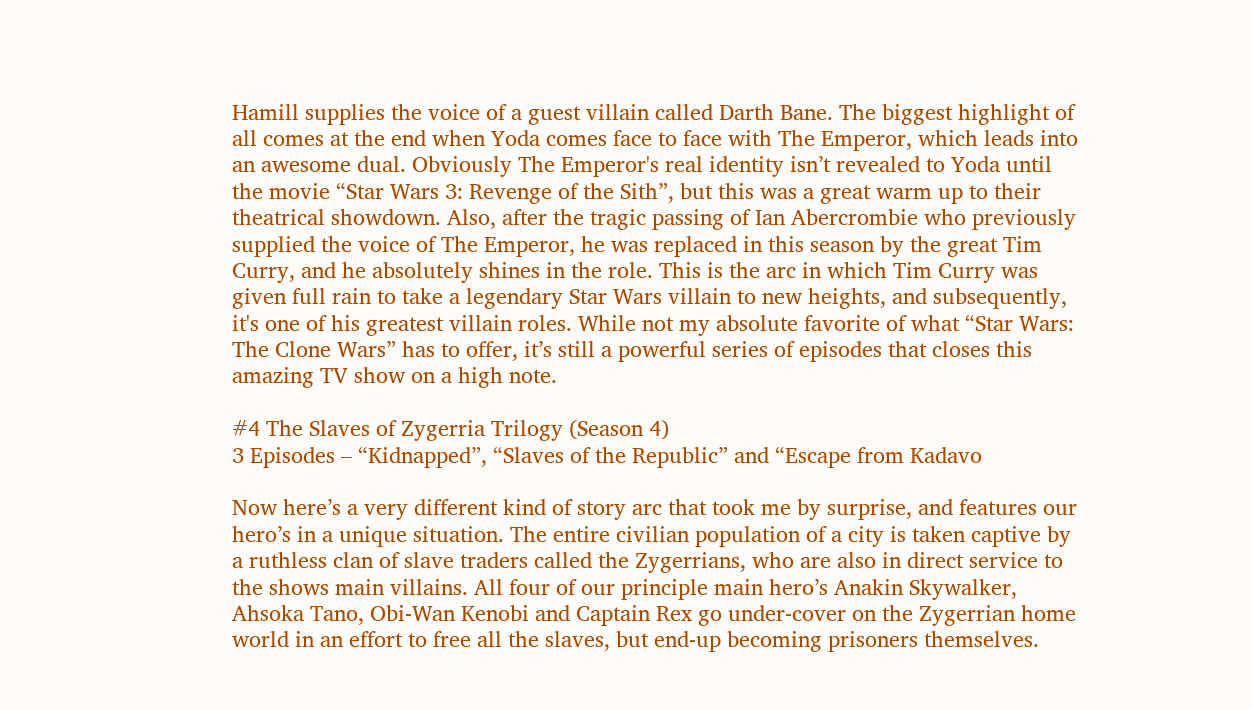Hamill supplies the voice of a guest villain called Darth Bane. The biggest highlight of all comes at the end when Yoda comes face to face with The Emperor, which leads into an awesome dual. Obviously The Emperor's real identity isn’t revealed to Yoda until the movie “Star Wars 3: Revenge of the Sith”, but this was a great warm up to their theatrical showdown. Also, after the tragic passing of Ian Abercrombie who previously supplied the voice of The Emperor, he was replaced in this season by the great Tim Curry, and he absolutely shines in the role. This is the arc in which Tim Curry was given full rain to take a legendary Star Wars villain to new heights, and subsequently, it's one of his greatest villain roles. While not my absolute favorite of what “Star Wars: The Clone Wars” has to offer, it’s still a powerful series of episodes that closes this amazing TV show on a high note.

#4 The Slaves of Zygerria Trilogy (Season 4)
3 Episodes – “Kidnapped”, “Slaves of the Republic” and “Escape from Kadavo

Now here’s a very different kind of story arc that took me by surprise, and features our hero’s in a unique situation. The entire civilian population of a city is taken captive by a ruthless clan of slave traders called the Zygerrians, who are also in direct service to the shows main villains. All four of our principle main hero’s Anakin Skywalker, Ahsoka Tano, Obi-Wan Kenobi and Captain Rex go under-cover on the Zygerrian home world in an effort to free all the slaves, but end-up becoming prisoners themselves.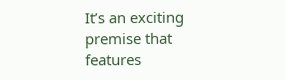It’s an exciting premise that features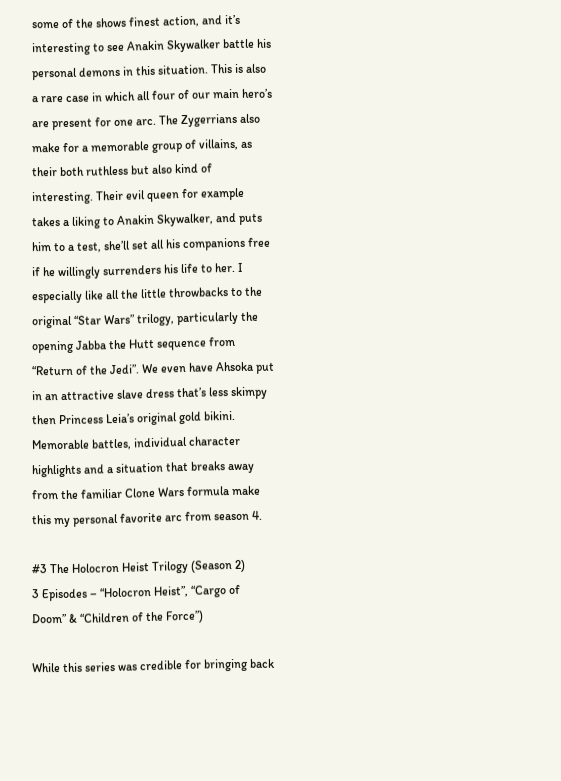some of the shows finest action, and it’s interesting to see Anakin Skywalker battle his personal demons in this situation. This is also a rare case in which all four of our main hero’s are present for one arc. The Zygerrians also make for a memorable group of villains, as their both ruthless but also kind of interesting. Their evil queen for example takes a liking to Anakin Skywalker, and puts him to a test, she’ll set all his companions free if he willingly surrenders his life to her. I especially like all the little throwbacks to the original “Star Wars” trilogy, particularly the opening Jabba the Hutt sequence from “Return of the Jedi”. We even have Ahsoka put in an attractive slave dress that’s less skimpy then Princess Leia’s original gold bikini. Memorable battles, individual character highlights and a situation that breaks away from the familiar Clone Wars formula make this my personal favorite arc from season 4.

#3 The Holocron Heist Trilogy (Season 2)
3 Episodes – “Holocron Heist”, “Cargo of Doom” & “Children of the Force”)

While this series was credible for bringing back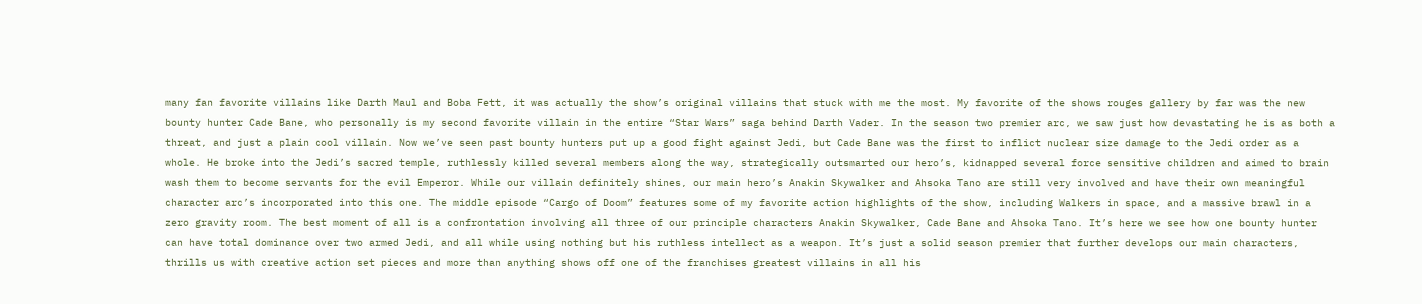many fan favorite villains like Darth Maul and Boba Fett, it was actually the show’s original villains that stuck with me the most. My favorite of the shows rouges gallery by far was the new bounty hunter Cade Bane, who personally is my second favorite villain in the entire “Star Wars” saga behind Darth Vader. In the season two premier arc, we saw just how devastating he is as both a threat, and just a plain cool villain. Now we’ve seen past bounty hunters put up a good fight against Jedi, but Cade Bane was the first to inflict nuclear size damage to the Jedi order as a whole. He broke into the Jedi’s sacred temple, ruthlessly killed several members along the way, strategically outsmarted our hero’s, kidnapped several force sensitive children and aimed to brain wash them to become servants for the evil Emperor. While our villain definitely shines, our main hero’s Anakin Skywalker and Ahsoka Tano are still very involved and have their own meaningful character arc’s incorporated into this one. The middle episode “Cargo of Doom” features some of my favorite action highlights of the show, including Walkers in space, and a massive brawl in a zero gravity room. The best moment of all is a confrontation involving all three of our principle characters Anakin Skywalker, Cade Bane and Ahsoka Tano. It’s here we see how one bounty hunter can have total dominance over two armed Jedi, and all while using nothing but his ruthless intellect as a weapon. It’s just a solid season premier that further develops our main characters, thrills us with creative action set pieces and more than anything shows off one of the franchises greatest villains in all his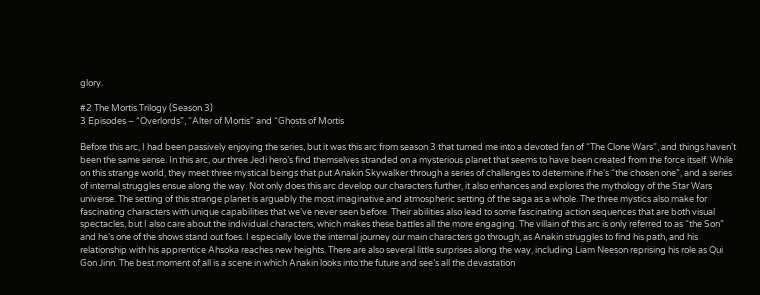glory.

#2 The Mortis Trilogy (Season 3)
3 Episodes – “Overlords”, “Alter of Mortis” and “Ghosts of Mortis

Before this arc, I had been passively enjoying the series, but it was this arc from season 3 that turned me into a devoted fan of “The Clone Wars”, and things haven’t been the same sense. In this arc, our three Jedi hero’s find themselves stranded on a mysterious planet that seems to have been created from the force itself. While on this strange world, they meet three mystical beings that put Anakin Skywalker through a series of challenges to determine if he’s “the chosen one”, and a series of internal struggles ensue along the way. Not only does this arc develop our characters further, it also enhances and explores the mythology of the Star Wars universe. The setting of this strange planet is arguably the most imaginative and atmospheric setting of the saga as a whole. The three mystics also make for fascinating characters with unique capabilities that we’ve never seen before. Their abilities also lead to some fascinating action sequences that are both visual spectacles, but I also care about the individual characters, which makes these battles all the more engaging. The villain of this arc is only referred to as “the Son” and he’s one of the shows stand out foes. I especially love the internal journey our main characters go through, as Anakin struggles to find his path, and his relationship with his apprentice Ahsoka reaches new heights. There are also several little surprises along the way, including Liam Neeson reprising his role as Qui Gon Jinn. The best moment of all is a scene in which Anakin looks into the future and see’s all the devastation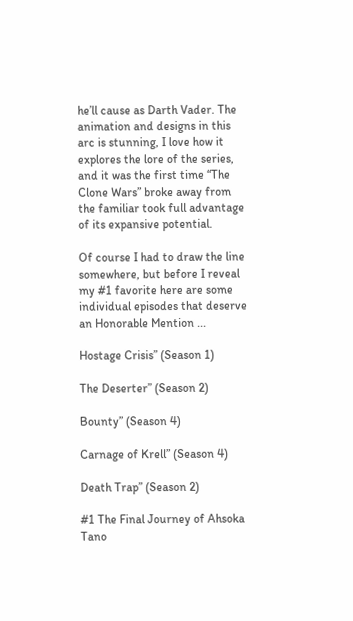he’ll cause as Darth Vader. The animation and designs in this arc is stunning, I love how it explores the lore of the series, and it was the first time “The Clone Wars” broke away from the familiar took full advantage of its expansive potential.

Of course I had to draw the line somewhere, but before I reveal my #1 favorite here are some individual episodes that deserve an Honorable Mention ...

Hostage Crisis” (Season 1)

The Deserter” (Season 2)

Bounty” (Season 4)

Carnage of Krell” (Season 4)

Death Trap” (Season 2)

#1 The Final Journey of Ahsoka Tano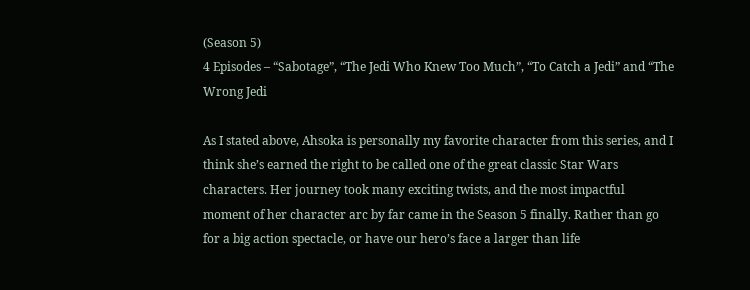(Season 5)
4 Episodes – “Sabotage”, “The Jedi Who Knew Too Much”, “To Catch a Jedi” and “The Wrong Jedi

As I stated above, Ahsoka is personally my favorite character from this series, and I think she’s earned the right to be called one of the great classic Star Wars characters. Her journey took many exciting twists, and the most impactful moment of her character arc by far came in the Season 5 finally. Rather than go for a big action spectacle, or have our hero’s face a larger than life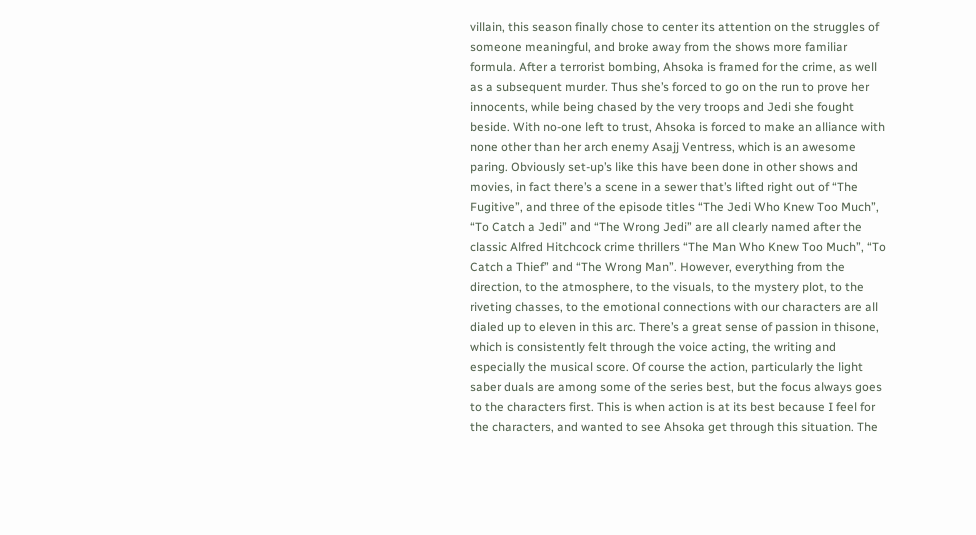villain, this season finally chose to center its attention on the struggles of someone meaningful, and broke away from the shows more familiar formula. After a terrorist bombing, Ahsoka is framed for the crime, as well as a subsequent murder. Thus she’s forced to go on the run to prove her innocents, while being chased by the very troops and Jedi she fought beside. With no-one left to trust, Ahsoka is forced to make an alliance with none other than her arch enemy Asajj Ventress, which is an awesome paring. Obviously set-up’s like this have been done in other shows and movies, in fact there’s a scene in a sewer that’s lifted right out of “The Fugitive”, and three of the episode titles “The Jedi Who Knew Too Much”, “To Catch a Jedi” and “The Wrong Jedi” are all clearly named after the classic Alfred Hitchcock crime thrillers “The Man Who Knew Too Much”, “To Catch a Thief” and “The Wrong Man”. However, everything from the direction, to the atmosphere, to the visuals, to the mystery plot, to the riveting chasses, to the emotional connections with our characters are all dialed up to eleven in this arc. There’s a great sense of passion in thisone, which is consistently felt through the voice acting, the writing and especially the musical score. Of course the action, particularly the light saber duals are among some of the series best, but the focus always goes to the characters first. This is when action is at its best because I feel for the characters, and wanted to see Ahsoka get through this situation. The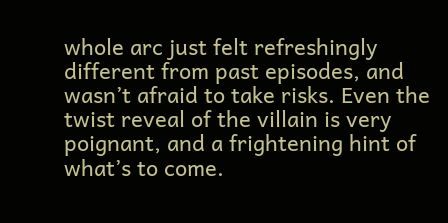whole arc just felt refreshingly different from past episodes, and wasn’t afraid to take risks. Even the twist reveal of the villain is very poignant, and a frightening hint of what’s to come.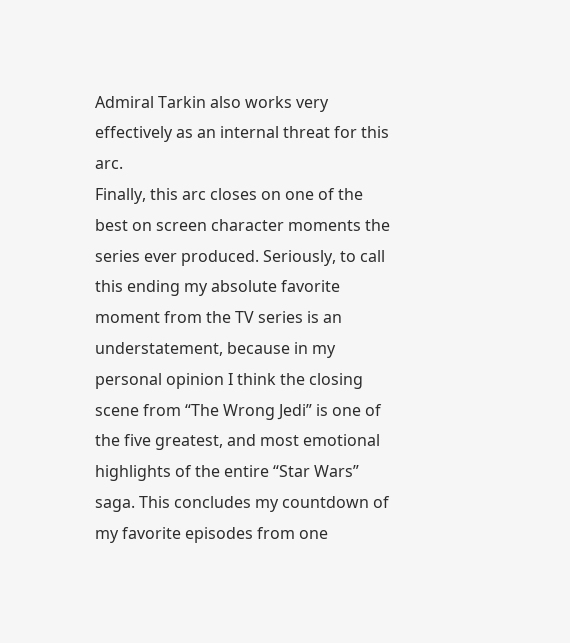Admiral Tarkin also works very effectively as an internal threat for this arc.
Finally, this arc closes on one of the best on screen character moments the series ever produced. Seriously, to call this ending my absolute favorite moment from the TV series is an understatement, because in my personal opinion I think the closing scene from “The Wrong Jedi” is one of the five greatest, and most emotional highlights of the entire “Star Wars” saga. This concludes my countdown of my favorite episodes from one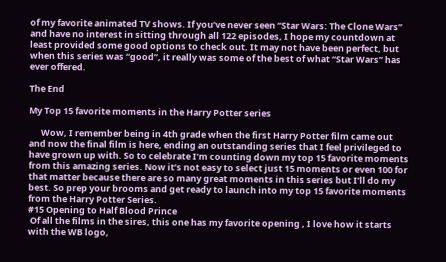of my favorite animated TV shows. If you’ve never seen “Star Wars: The Clone Wars” and have no interest in sitting through all 122 episodes, I hope my countdown at least provided some good options to check out. It may not have been perfect, but when this series was “good”, it really was some of the best of what “Star Wars” has ever offered.

The End

My Top 15 favorite moments in the Harry Potter series

      Wow, I remember being in 4th grade when the first Harry Potter film came out and now the final film is here, ending an outstanding series that I feel privileged to have grown up with. So to celebrate I’m counting down my top 15 favorite moments from this amazing series. Now it’s not easy to select just 15 moments or even 100 for that matter because there are so many great moments in this series but I’ll do my best. So prep your brooms and get ready to launch into my top 15 favorite moments from the Harry Potter Series.
#15 Opening to Half Blood Prince
 Of all the films in the sires, this one has my favorite opening , I love how it starts with the WB logo,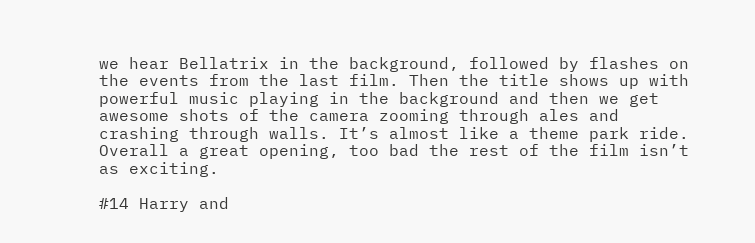we hear Bellatrix in the background, followed by flashes on the events from the last film. Then the title shows up with powerful music playing in the background and then we get awesome shots of the camera zooming through ales and crashing through walls. It’s almost like a theme park ride. Overall a great opening, too bad the rest of the film isn’t as exciting.

#14 Harry and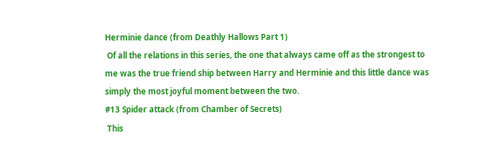Herminie dance (from Deathly Hallows Part 1)
 Of all the relations in this series, the one that always came off as the strongest to me was the true friend ship between Harry and Herminie and this little dance was simply the most joyful moment between the two.
#13 Spider attack (from Chamber of Secrets)
 This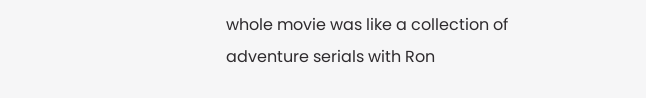whole movie was like a collection of adventure serials with Ron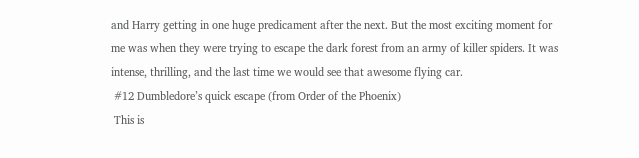and Harry getting in one huge predicament after the next. But the most exciting moment for me was when they were trying to escape the dark forest from an army of killer spiders. It was intense, thrilling, and the last time we would see that awesome flying car.
 #12 Dumbledore’s quick escape (from Order of the Phoenix)
 This is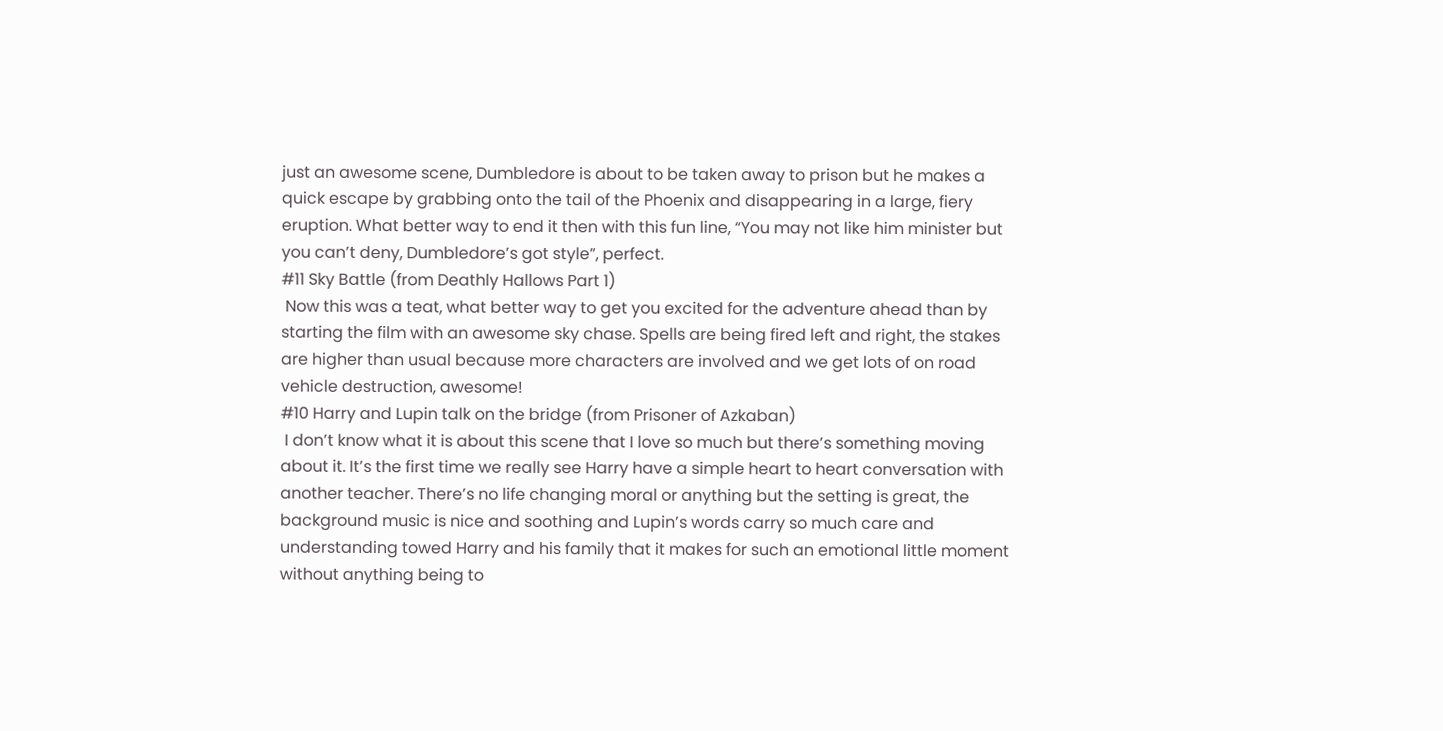just an awesome scene, Dumbledore is about to be taken away to prison but he makes a quick escape by grabbing onto the tail of the Phoenix and disappearing in a large, fiery eruption. What better way to end it then with this fun line, “You may not like him minister but you can’t deny, Dumbledore’s got style”, perfect.
#11 Sky Battle (from Deathly Hallows Part 1)
 Now this was a teat, what better way to get you excited for the adventure ahead than by starting the film with an awesome sky chase. Spells are being fired left and right, the stakes are higher than usual because more characters are involved and we get lots of on road vehicle destruction, awesome!
#10 Harry and Lupin talk on the bridge (from Prisoner of Azkaban)
 I don’t know what it is about this scene that I love so much but there’s something moving about it. It’s the first time we really see Harry have a simple heart to heart conversation with another teacher. There’s no life changing moral or anything but the setting is great, the background music is nice and soothing and Lupin’s words carry so much care and understanding towed Harry and his family that it makes for such an emotional little moment without anything being to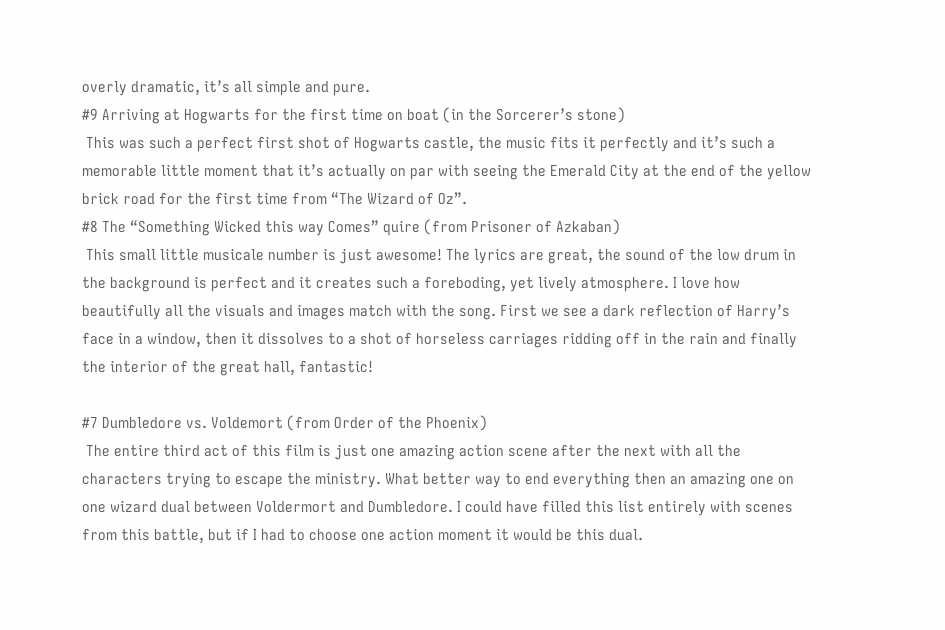overly dramatic, it’s all simple and pure.
#9 Arriving at Hogwarts for the first time on boat (in the Sorcerer’s stone)
 This was such a perfect first shot of Hogwarts castle, the music fits it perfectly and it’s such a memorable little moment that it’s actually on par with seeing the Emerald City at the end of the yellow brick road for the first time from “The Wizard of Oz”.
#8 The “Something Wicked this way Comes” quire (from Prisoner of Azkaban)
 This small little musicale number is just awesome! The lyrics are great, the sound of the low drum in the background is perfect and it creates such a foreboding, yet lively atmosphere. I love how beautifully all the visuals and images match with the song. First we see a dark reflection of Harry’s face in a window, then it dissolves to a shot of horseless carriages ridding off in the rain and finally the interior of the great hall, fantastic!

#7 Dumbledore vs. Voldemort (from Order of the Phoenix)
 The entire third act of this film is just one amazing action scene after the next with all the characters trying to escape the ministry. What better way to end everything then an amazing one on one wizard dual between Voldermort and Dumbledore. I could have filled this list entirely with scenes from this battle, but if I had to choose one action moment it would be this dual.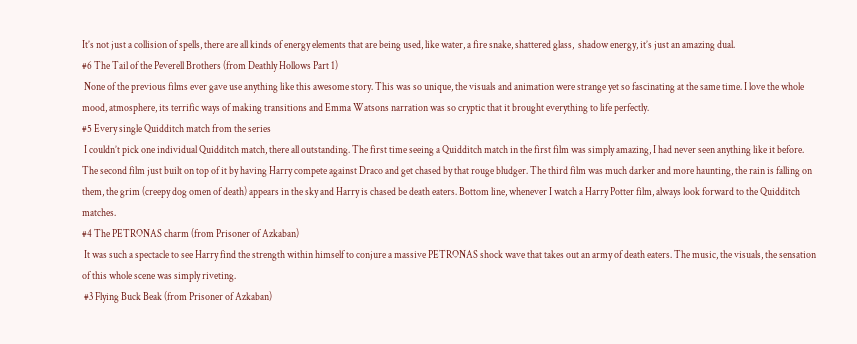It’s not just a collision of spells, there are all kinds of energy elements that are being used, like water, a fire snake, shattered glass,  shadow energy, it’s just an amazing dual.
#6 The Tail of the Peverell Brothers (from Deathly Hollows Part 1)
 None of the previous films ever gave use anything like this awesome story. This was so unique, the visuals and animation were strange yet so fascinating at the same time. I love the whole mood, atmosphere, its terrific ways of making transitions and Emma Watsons narration was so cryptic that it brought everything to life perfectly.
#5 Every single Quidditch match from the series
 I couldn’t pick one individual Quidditch match, there all outstanding. The first time seeing a Quidditch match in the first film was simply amazing, I had never seen anything like it before. The second film just built on top of it by having Harry compete against Draco and get chased by that rouge bludger. The third film was much darker and more haunting, the rain is falling on them, the grim (creepy dog omen of death) appears in the sky and Harry is chased be death eaters. Bottom line, whenever I watch a Harry Potter film, always look forward to the Quidditch matches.
#4 The PETRONAS charm (from Prisoner of Azkaban)
 It was such a spectacle to see Harry find the strength within himself to conjure a massive PETRONAS shock wave that takes out an army of death eaters. The music, the visuals, the sensation of this whole scene was simply riveting.
 #3 Flying Buck Beak (from Prisoner of Azkaban)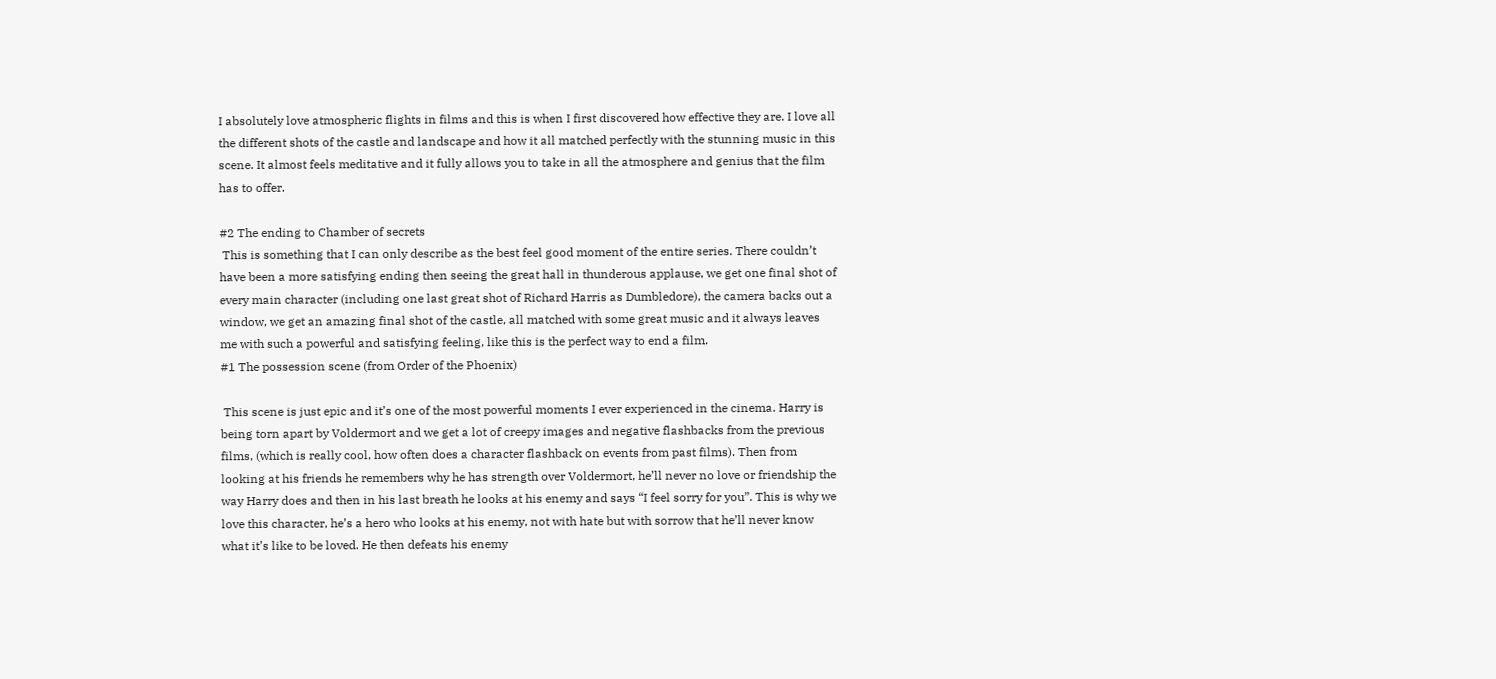I absolutely love atmospheric flights in films and this is when I first discovered how effective they are. I love all the different shots of the castle and landscape and how it all matched perfectly with the stunning music in this scene. It almost feels meditative and it fully allows you to take in all the atmosphere and genius that the film has to offer.

#2 The ending to Chamber of secrets
 This is something that I can only describe as the best feel good moment of the entire series. There couldn’t have been a more satisfying ending then seeing the great hall in thunderous applause, we get one final shot of every main character (including one last great shot of Richard Harris as Dumbledore), the camera backs out a window, we get an amazing final shot of the castle, all matched with some great music and it always leaves me with such a powerful and satisfying feeling, like this is the perfect way to end a film.
#1 The possession scene (from Order of the Phoenix)

 This scene is just epic and it’s one of the most powerful moments I ever experienced in the cinema. Harry is being torn apart by Voldermort and we get a lot of creepy images and negative flashbacks from the previous films, (which is really cool, how often does a character flashback on events from past films). Then from looking at his friends he remembers why he has strength over Voldermort, he’ll never no love or friendship the way Harry does and then in his last breath he looks at his enemy and says “I feel sorry for you”. This is why we love this character, he’s a hero who looks at his enemy, not with hate but with sorrow that he’ll never know what it’s like to be loved. He then defeats his enemy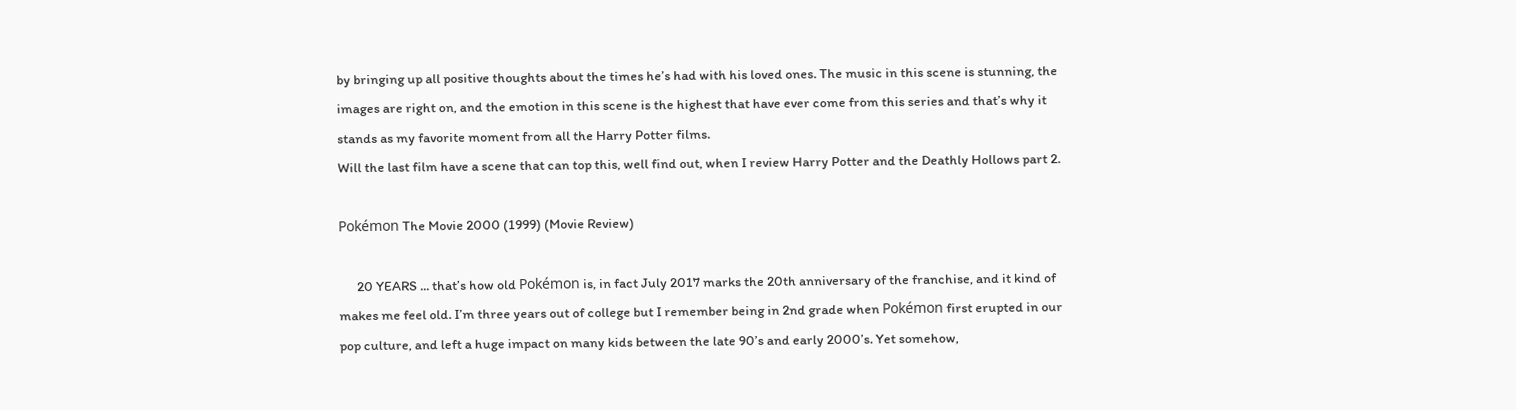by bringing up all positive thoughts about the times he’s had with his loved ones. The music in this scene is stunning, the images are right on, and the emotion in this scene is the highest that have ever come from this series and that’s why it stands as my favorite moment from all the Harry Potter films.
Will the last film have a scene that can top this, well find out, when I review Harry Potter and the Deathly Hollows part 2.

Pokémon The Movie 2000 (1999) (Movie Review)

      20 YEARS ... that’s how old Pokémon is, in fact July 2017 marks the 20th anniversary of the franchise, and it kind of makes me feel old. I’m three years out of college but I remember being in 2nd grade when Pokémon first erupted in our pop culture, and left a huge impact on many kids between the late 90’s and early 2000’s. Yet somehow,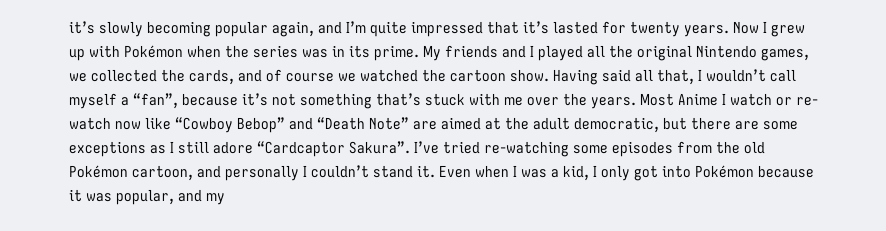it’s slowly becoming popular again, and I’m quite impressed that it’s lasted for twenty years. Now I grew up with Pokémon when the series was in its prime. My friends and I played all the original Nintendo games, we collected the cards, and of course we watched the cartoon show. Having said all that, I wouldn’t call myself a “fan”, because it’s not something that’s stuck with me over the years. Most Anime I watch or re-watch now like “Cowboy Bebop” and “Death Note” are aimed at the adult democratic, but there are some exceptions as I still adore “Cardcaptor Sakura”. I’ve tried re-watching some episodes from the old Pokémon cartoon, and personally I couldn’t stand it. Even when I was a kid, I only got into Pokémon because it was popular, and my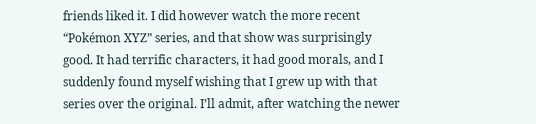friends liked it. I did however watch the more recent “Pokémon XYZ” series, and that show was surprisingly good. It had terrific characters, it had good morals, and I suddenly found myself wishing that I grew up with that series over the original. I’ll admit, after watching the newer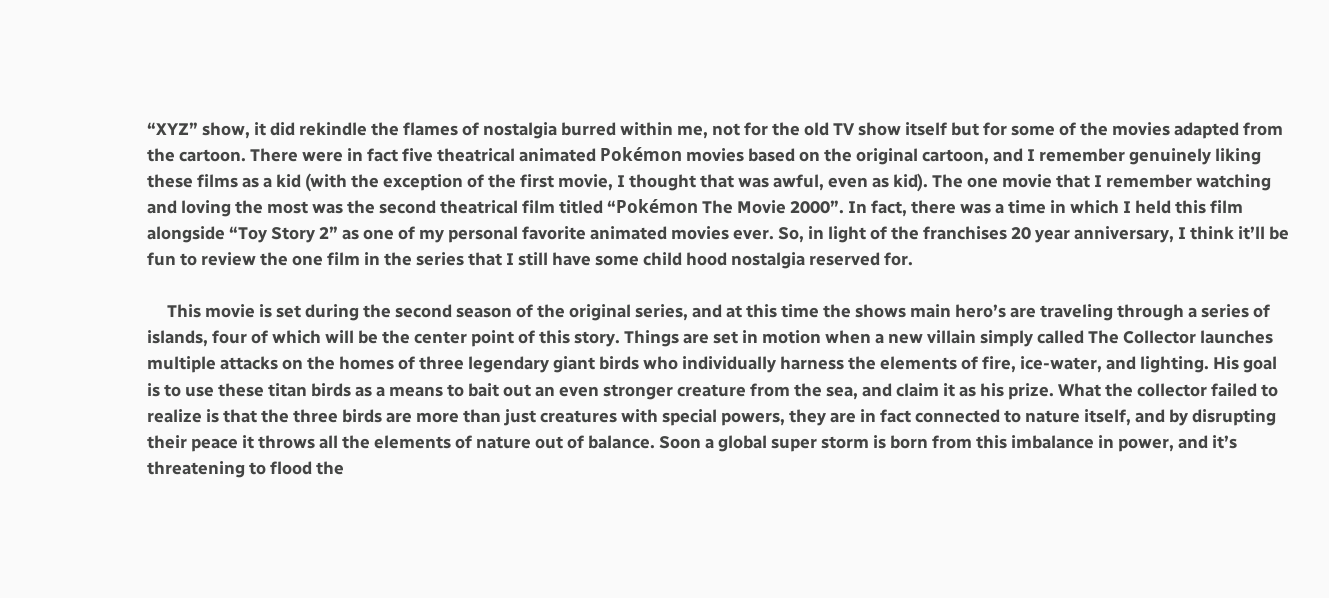“XYZ” show, it did rekindle the flames of nostalgia burred within me, not for the old TV show itself but for some of the movies adapted from the cartoon. There were in fact five theatrical animated Pokémon movies based on the original cartoon, and I remember genuinely liking these films as a kid (with the exception of the first movie, I thought that was awful, even as kid). The one movie that I remember watching and loving the most was the second theatrical film titled “Pokémon The Movie 2000”. In fact, there was a time in which I held this film alongside “Toy Story 2” as one of my personal favorite animated movies ever. So, in light of the franchises 20 year anniversary, I think it’ll be fun to review the one film in the series that I still have some child hood nostalgia reserved for.

     This movie is set during the second season of the original series, and at this time the shows main hero’s are traveling through a series of islands, four of which will be the center point of this story. Things are set in motion when a new villain simply called The Collector launches multiple attacks on the homes of three legendary giant birds who individually harness the elements of fire, ice-water, and lighting. His goal is to use these titan birds as a means to bait out an even stronger creature from the sea, and claim it as his prize. What the collector failed to realize is that the three birds are more than just creatures with special powers, they are in fact connected to nature itself, and by disrupting their peace it throws all the elements of nature out of balance. Soon a global super storm is born from this imbalance in power, and it’s threatening to flood the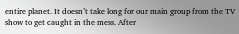entire planet. It doesn’t take long for our main group from the TV show to get caught in the mess. After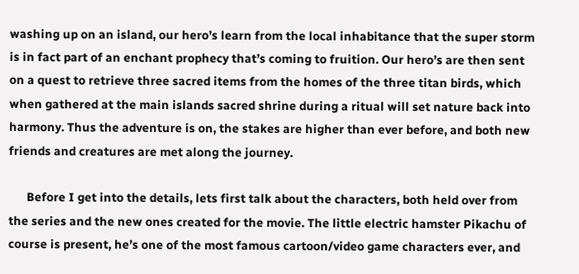washing up on an island, our hero’s learn from the local inhabitance that the super storm is in fact part of an enchant prophecy that’s coming to fruition. Our hero’s are then sent on a quest to retrieve three sacred items from the homes of the three titan birds, which when gathered at the main islands sacred shrine during a ritual will set nature back into harmony. Thus the adventure is on, the stakes are higher than ever before, and both new friends and creatures are met along the journey.

      Before I get into the details, lets first talk about the characters, both held over from the series and the new ones created for the movie. The little electric hamster Pikachu of course is present, he’s one of the most famous cartoon/video game characters ever, and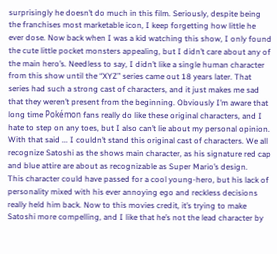surprisingly he doesn’t do much in this film. Seriously, despite being the franchises most marketable icon, I keep forgetting how little he ever dose. Now back when I was a kid watching this show, I only found the cute little pocket monsters appealing, but I didn’t care about any of the main hero’s. Needless to say, I didn’t like a single human character from this show until the “XYZ” series came out 18 years later. That series had such a strong cast of characters, and it just makes me sad that they weren’t present from the beginning. Obviously I’m aware that long time Pokémon fans really do like these original characters, and I hate to step on any toes, but I also can’t lie about my personal opinion. With that said ... I couldn’t stand this original cast of characters. We all recognize Satoshi as the shows main character, as his signature red cap and blue attire are about as recognizable as Super Mario’s design.
This character could have passed for a cool young-hero, but his lack of personality mixed with his ever annoying ego and reckless decisions really held him back. Now to this movies credit, it’s trying to make Satoshi more compelling, and I like that he’s not the lead character by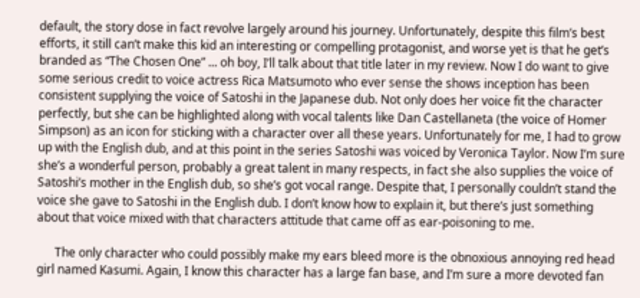default, the story dose in fact revolve largely around his journey. Unfortunately, despite this film’s best efforts, it still can’t make this kid an interesting or compelling protagonist, and worse yet is that he get’s branded as “The Chosen One” ... oh boy, I’ll talk about that title later in my review. Now I do want to give some serious credit to voice actress Rica Matsumoto who ever sense the shows inception has been consistent supplying the voice of Satoshi in the Japanese dub. Not only does her voice fit the character perfectly, but she can be highlighted along with vocal talents like Dan Castellaneta (the voice of Homer Simpson) as an icon for sticking with a character over all these years. Unfortunately for me, I had to grow up with the English dub, and at this point in the series Satoshi was voiced by Veronica Taylor. Now I’m sure she’s a wonderful person, probably a great talent in many respects, in fact she also supplies the voice of Satoshi’s mother in the English dub, so she’s got vocal range. Despite that, I personally couldn’t stand the voice she gave to Satoshi in the English dub. I don’t know how to explain it, but there’s just something about that voice mixed with that characters attitude that came off as ear-poisoning to me.

      The only character who could possibly make my ears bleed more is the obnoxious annoying red head girl named Kasumi. Again, I know this character has a large fan base, and I’m sure a more devoted fan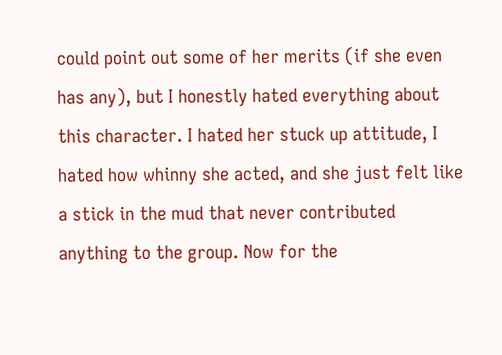could point out some of her merits (if she even has any), but I honestly hated everything about this character. I hated her stuck up attitude, I hated how whinny she acted, and she just felt like a stick in the mud that never contributed anything to the group. Now for the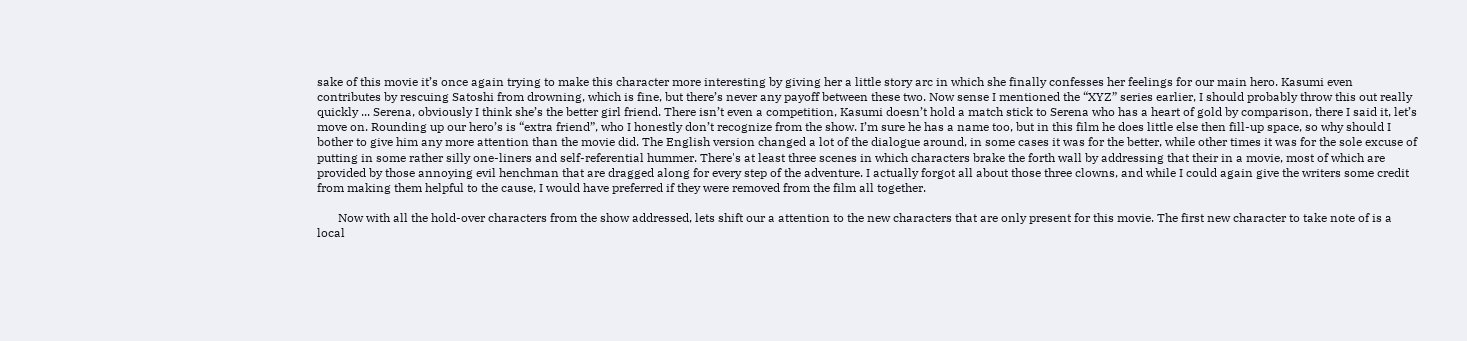sake of this movie it’s once again trying to make this character more interesting by giving her a little story arc in which she finally confesses her feelings for our main hero. Kasumi even contributes by rescuing Satoshi from drowning, which is fine, but there’s never any payoff between these two. Now sense I mentioned the “XYZ” series earlier, I should probably throw this out really quickly ... Serena, obviously I think she’s the better girl friend. There isn’t even a competition, Kasumi doesn’t hold a match stick to Serena who has a heart of gold by comparison, there I said it, let’s move on. Rounding up our hero’s is “extra friend”, who I honestly don’t recognize from the show. I’m sure he has a name too, but in this film he does little else then fill-up space, so why should I bother to give him any more attention than the movie did. The English version changed a lot of the dialogue around, in some cases it was for the better, while other times it was for the sole excuse of putting in some rather silly one-liners and self-referential hummer. There's at least three scenes in which characters brake the forth wall by addressing that their in a movie, most of which are provided by those annoying evil henchman that are dragged along for every step of the adventure. I actually forgot all about those three clowns, and while I could again give the writers some credit from making them helpful to the cause, I would have preferred if they were removed from the film all together.

       Now with all the hold-over characters from the show addressed, lets shift our a attention to the new characters that are only present for this movie. The first new character to take note of is a local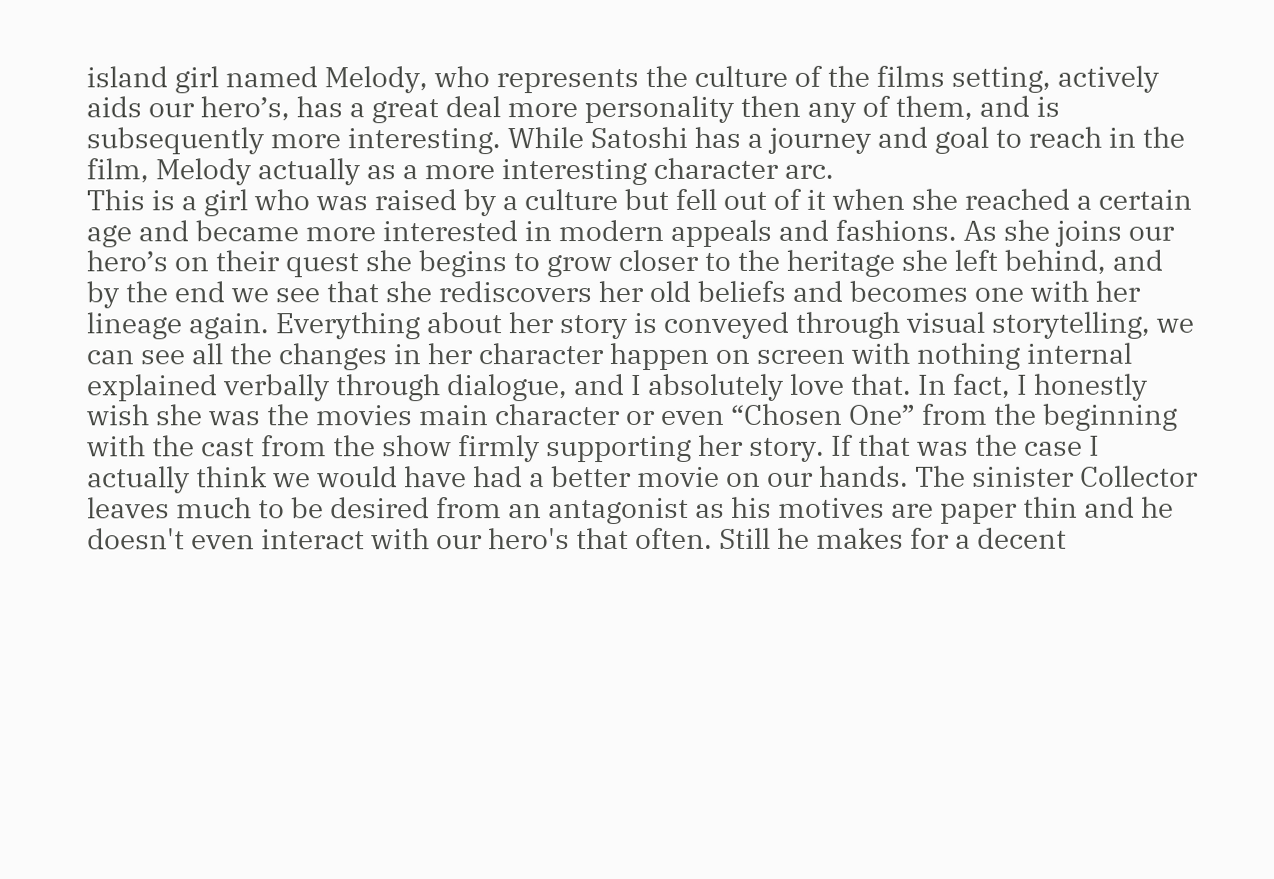island girl named Melody, who represents the culture of the films setting, actively aids our hero’s, has a great deal more personality then any of them, and is subsequently more interesting. While Satoshi has a journey and goal to reach in the film, Melody actually as a more interesting character arc.
This is a girl who was raised by a culture but fell out of it when she reached a certain age and became more interested in modern appeals and fashions. As she joins our hero’s on their quest she begins to grow closer to the heritage she left behind, and by the end we see that she rediscovers her old beliefs and becomes one with her lineage again. Everything about her story is conveyed through visual storytelling, we can see all the changes in her character happen on screen with nothing internal explained verbally through dialogue, and I absolutely love that. In fact, I honestly wish she was the movies main character or even “Chosen One” from the beginning with the cast from the show firmly supporting her story. If that was the case I actually think we would have had a better movie on our hands. The sinister Collector leaves much to be desired from an antagonist as his motives are paper thin and he doesn't even interact with our hero's that often. Still he makes for a decent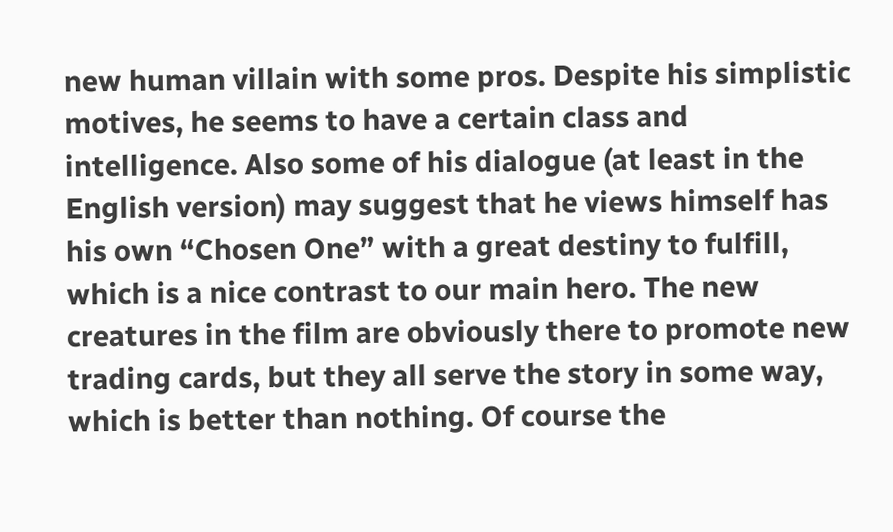new human villain with some pros. Despite his simplistic motives, he seems to have a certain class and intelligence. Also some of his dialogue (at least in the English version) may suggest that he views himself has his own “Chosen One” with a great destiny to fulfill, which is a nice contrast to our main hero. The new creatures in the film are obviously there to promote new trading cards, but they all serve the story in some way, which is better than nothing. Of course the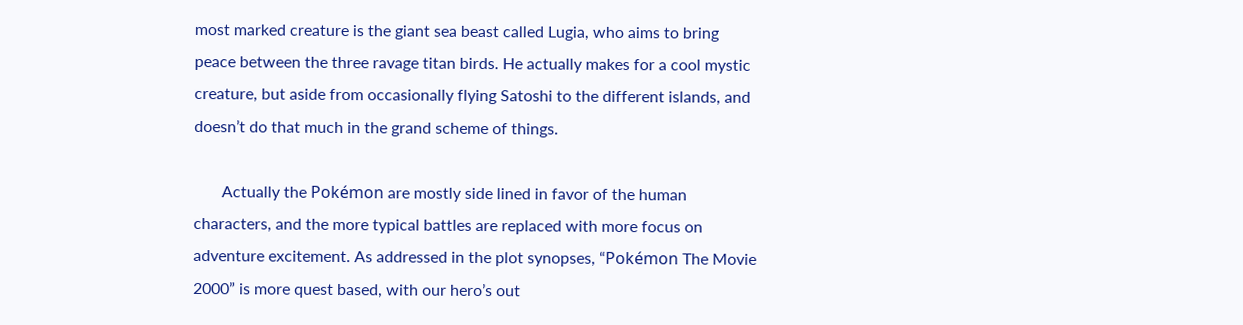most marked creature is the giant sea beast called Lugia, who aims to bring peace between the three ravage titan birds. He actually makes for a cool mystic creature, but aside from occasionally flying Satoshi to the different islands, and doesn’t do that much in the grand scheme of things.

       Actually the Pokémon are mostly side lined in favor of the human characters, and the more typical battles are replaced with more focus on adventure excitement. As addressed in the plot synopses, “Pokémon The Movie 2000” is more quest based, with our hero’s out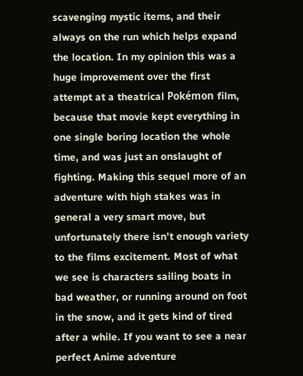scavenging mystic items, and their always on the run which helps expand the location. In my opinion this was a huge improvement over the first attempt at a theatrical Pokémon film, because that movie kept everything in one single boring location the whole time, and was just an onslaught of fighting. Making this sequel more of an adventure with high stakes was in general a very smart move, but unfortunately there isn’t enough variety to the films excitement. Most of what we see is characters sailing boats in bad weather, or running around on foot in the snow, and it gets kind of tired after a while. If you want to see a near perfect Anime adventure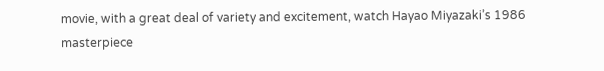movie, with a great deal of variety and excitement, watch Hayao Miyazaki’s 1986 masterpiece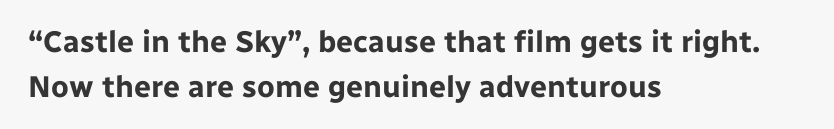“Castle in the Sky”, because that film gets it right. Now there are some genuinely adventurous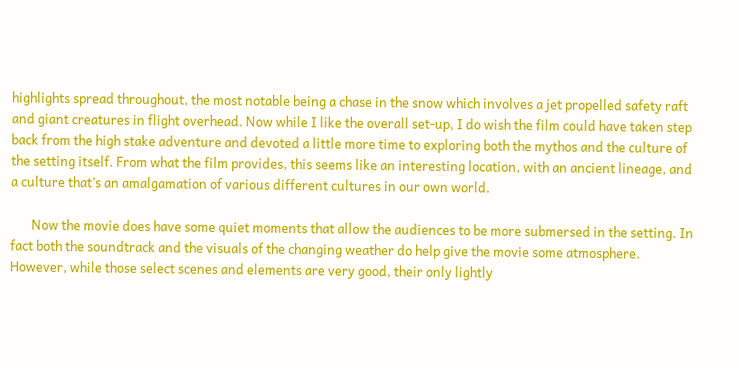highlights spread throughout, the most notable being a chase in the snow which involves a jet propelled safety raft and giant creatures in flight overhead. Now while I like the overall set-up, I do wish the film could have taken step back from the high stake adventure and devoted a little more time to exploring both the mythos and the culture of the setting itself. From what the film provides, this seems like an interesting location, with an ancient lineage, and a culture that’s an amalgamation of various different cultures in our own world.

       Now the movie does have some quiet moments that allow the audiences to be more submersed in the setting. In fact both the soundtrack and the visuals of the changing weather do help give the movie some atmosphere. However, while those select scenes and elements are very good, their only lightly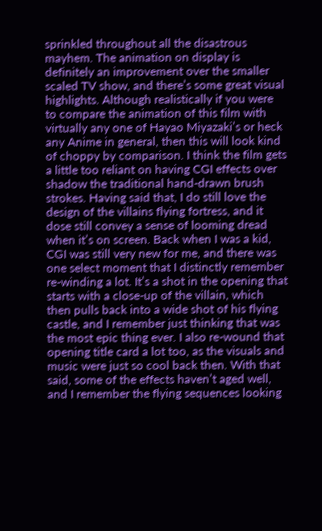sprinkled throughout all the disastrous mayhem. The animation on display is definitely an improvement over the smaller scaled TV show, and there’s some great visual highlights. Although realistically if you were to compare the animation of this film with virtually any one of Hayao Miyazaki’s or heck any Anime in general, then this will look kind of choppy by comparison. I think the film gets a little too reliant on having CGI effects over shadow the traditional hand-drawn brush strokes. Having said that, I do still love the design of the villains flying fortress, and it dose still convey a sense of looming dread when it’s on screen. Back when I was a kid, CGI was still very new for me, and there was one select moment that I distinctly remember re-winding a lot. It’s a shot in the opening that starts with a close-up of the villain, which then pulls back into a wide shot of his flying castle, and I remember just thinking that was the most epic thing ever. I also re-wound that opening title card a lot too, as the visuals and music were just so cool back then. With that said, some of the effects haven’t aged well, and I remember the flying sequences looking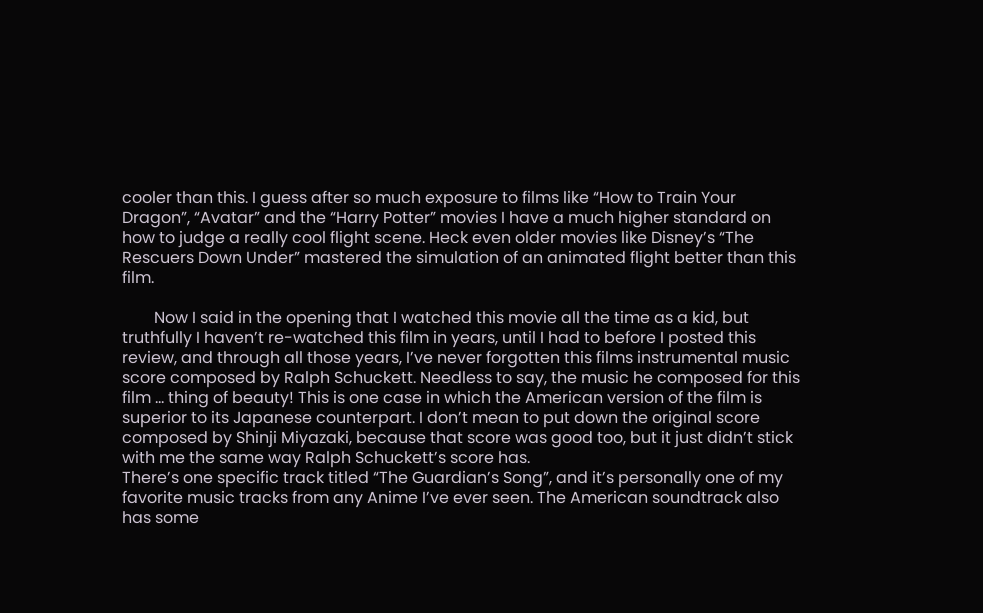cooler than this. I guess after so much exposure to films like “How to Train Your Dragon”, “Avatar” and the “Harry Potter” movies I have a much higher standard on how to judge a really cool flight scene. Heck even older movies like Disney’s “The Rescuers Down Under” mastered the simulation of an animated flight better than this film.

        Now I said in the opening that I watched this movie all the time as a kid, but truthfully I haven’t re-watched this film in years, until I had to before I posted this review, and through all those years, I’ve never forgotten this films instrumental music score composed by Ralph Schuckett. Needless to say, the music he composed for this film ... thing of beauty! This is one case in which the American version of the film is superior to its Japanese counterpart. I don’t mean to put down the original score composed by Shinji Miyazaki, because that score was good too, but it just didn’t stick with me the same way Ralph Schuckett’s score has.
There’s one specific track titled “The Guardian’s Song”, and it’s personally one of my favorite music tracks from any Anime I’ve ever seen. The American soundtrack also has some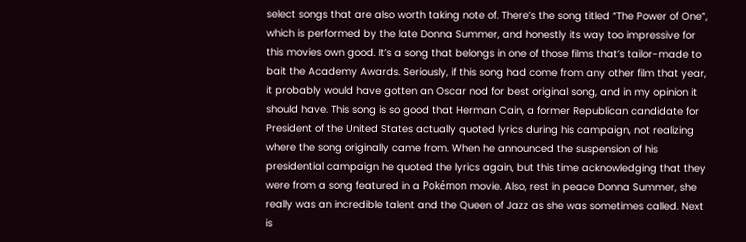select songs that are also worth taking note of. There’s the song titled “The Power of One”, which is performed by the late Donna Summer, and honestly its way too impressive for this movies own good. It’s a song that belongs in one of those films that’s tailor-made to bait the Academy Awards. Seriously, if this song had come from any other film that year, it probably would have gotten an Oscar nod for best original song, and in my opinion it should have. This song is so good that Herman Cain, a former Republican candidate for President of the United States actually quoted lyrics during his campaign, not realizing where the song originally came from. When he announced the suspension of his presidential campaign he quoted the lyrics again, but this time acknowledging that they were from a song featured in a Pokémon movie. Also, rest in peace Donna Summer, she really was an incredible talent and the Queen of Jazz as she was sometimes called. Next is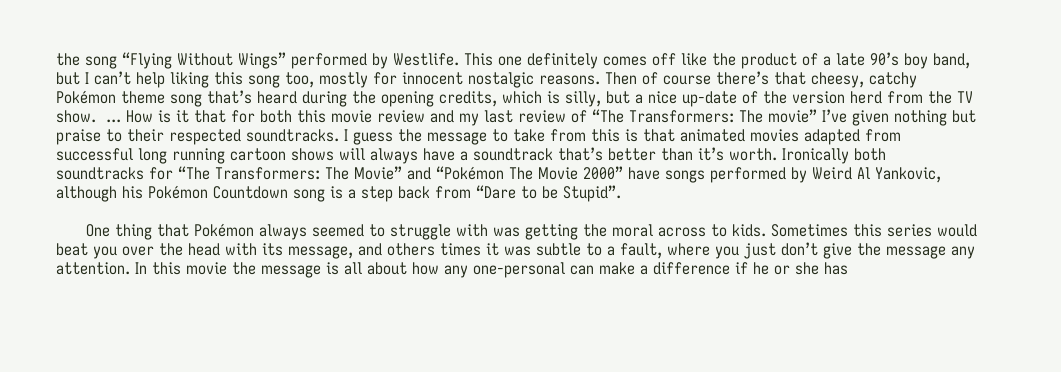the song “Flying Without Wings” performed by Westlife. This one definitely comes off like the product of a late 90’s boy band, but I can’t help liking this song too, mostly for innocent nostalgic reasons. Then of course there’s that cheesy, catchy Pokémon theme song that’s heard during the opening credits, which is silly, but a nice up-date of the version herd from the TV show.  ... How is it that for both this movie review and my last review of “The Transformers: The movie” I’ve given nothing but praise to their respected soundtracks. I guess the message to take from this is that animated movies adapted from successful long running cartoon shows will always have a soundtrack that’s better than it’s worth. Ironically both soundtracks for “The Transformers: The Movie” and “Pokémon The Movie 2000” have songs performed by Weird Al Yankovic, although his Pokémon Countdown song is a step back from “Dare to be Stupid”.

      One thing that Pokémon always seemed to struggle with was getting the moral across to kids. Sometimes this series would beat you over the head with its message, and others times it was subtle to a fault, where you just don’t give the message any attention. In this movie the message is all about how any one-personal can make a difference if he or she has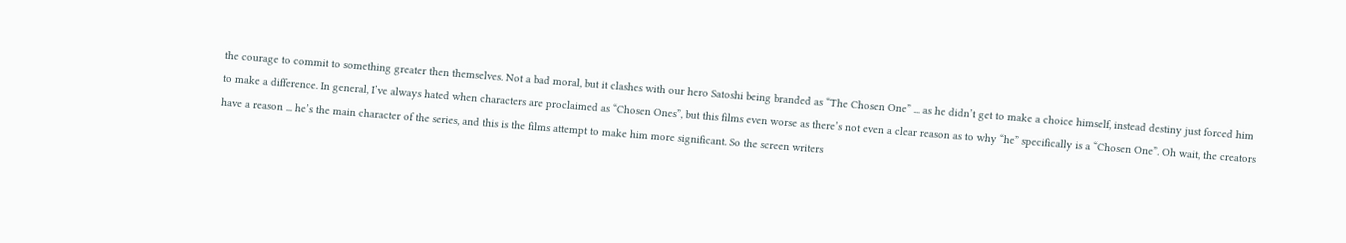the courage to commit to something greater then themselves. Not a bad moral, but it clashes with our hero Satoshi being branded as “The Chosen One” ... as he didn’t get to make a choice himself, instead destiny just forced him to make a difference. In general, I’ve always hated when characters are proclaimed as “Chosen Ones”, but this films even worse as there’s not even a clear reason as to why “he” specifically is a “Chosen One”. Oh wait, the creators have a reason ... he’s the main character of the series, and this is the films attempt to make him more significant. So the screen writers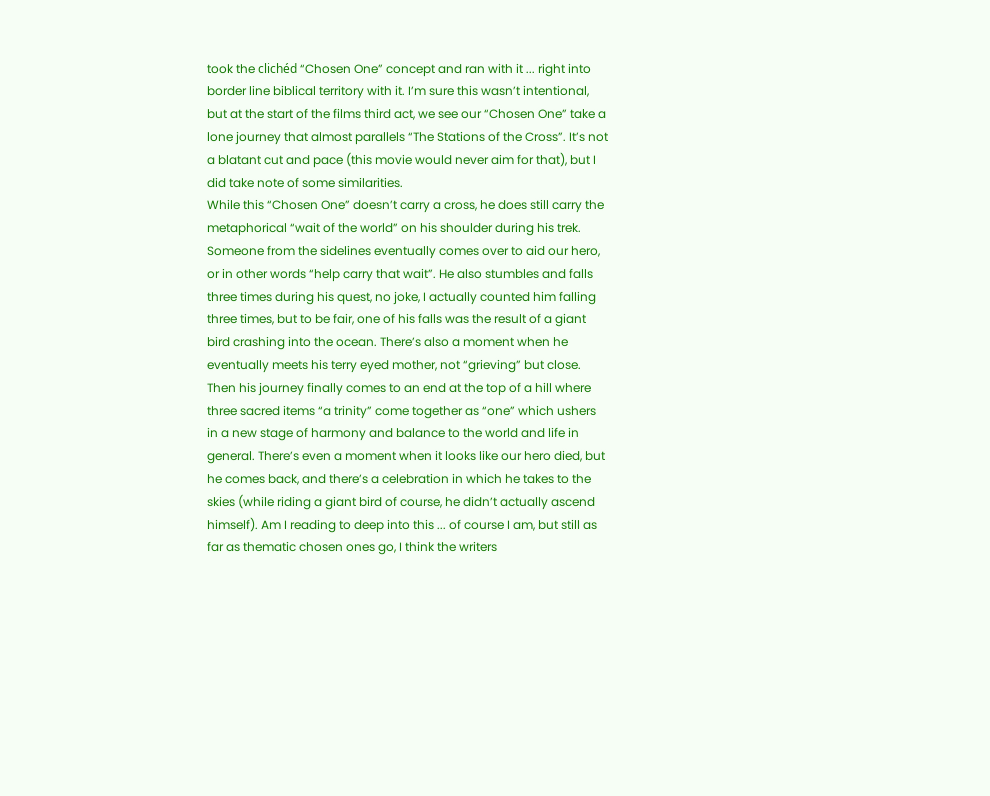took the clichéd “Chosen One” concept and ran with it ... right into border line biblical territory with it. I’m sure this wasn’t intentional, but at the start of the films third act, we see our “Chosen One” take a lone journey that almost parallels “The Stations of the Cross”. It’s not a blatant cut and pace (this movie would never aim for that), but I did take note of some similarities.
While this “Chosen One” doesn’t carry a cross, he does still carry the metaphorical “wait of the world” on his shoulder during his trek. Someone from the sidelines eventually comes over to aid our hero, or in other words “help carry that wait”. He also stumbles and falls three times during his quest, no joke, I actually counted him falling three times, but to be fair, one of his falls was the result of a giant bird crashing into the ocean. There’s also a moment when he eventually meets his terry eyed mother, not “grieving” but close. Then his journey finally comes to an end at the top of a hill where three sacred items “a trinity” come together as “one” which ushers in a new stage of harmony and balance to the world and life in general. There’s even a moment when it looks like our hero died, but he comes back, and there’s a celebration in which he takes to the skies (while riding a giant bird of course, he didn’t actually ascend himself). Am I reading to deep into this ... of course I am, but still as far as thematic chosen ones go, I think the writers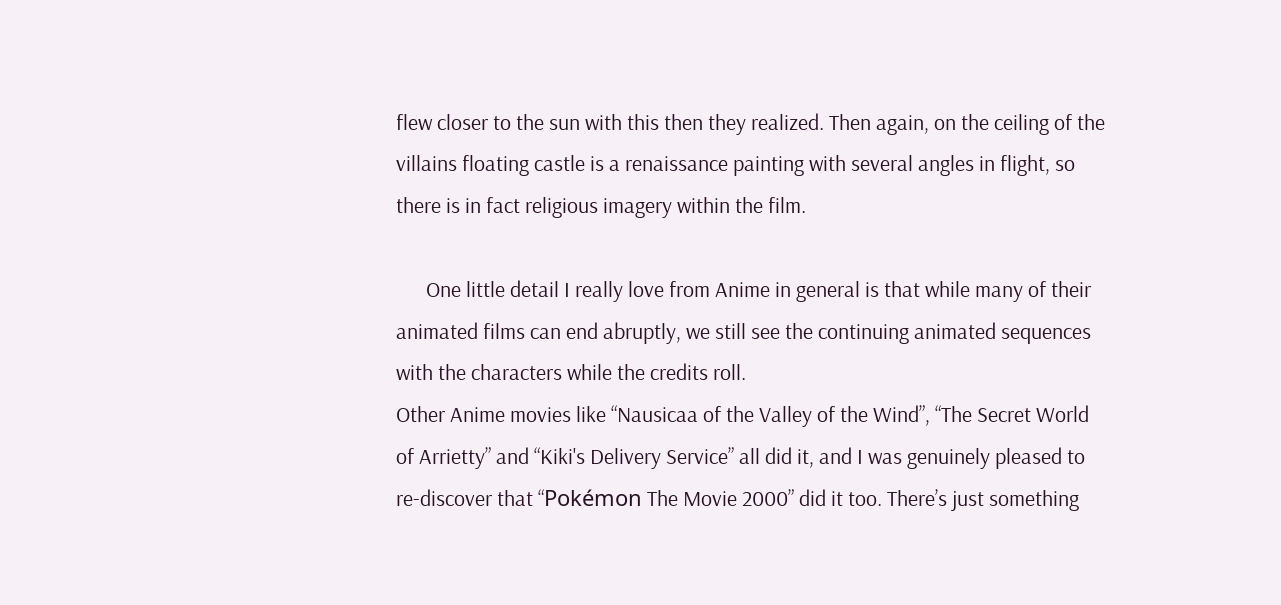flew closer to the sun with this then they realized. Then again, on the ceiling of the villains floating castle is a renaissance painting with several angles in flight, so there is in fact religious imagery within the film.

      One little detail I really love from Anime in general is that while many of their animated films can end abruptly, we still see the continuing animated sequences with the characters while the credits roll.
Other Anime movies like “Nausicaa of the Valley of the Wind”, “The Secret World of Arrietty” and “Kiki's Delivery Service” all did it, and I was genuinely pleased to re-discover that “Pokémon The Movie 2000” did it too. There’s just something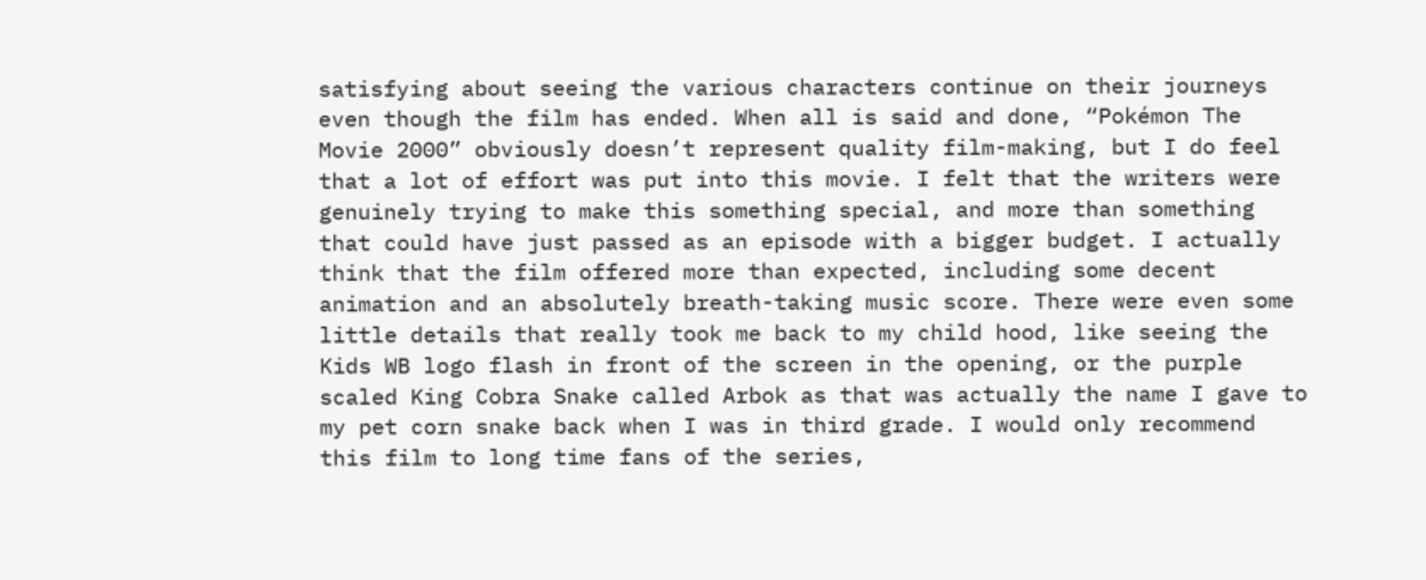satisfying about seeing the various characters continue on their journeys even though the film has ended. When all is said and done, “Pokémon The Movie 2000” obviously doesn’t represent quality film-making, but I do feel that a lot of effort was put into this movie. I felt that the writers were genuinely trying to make this something special, and more than something that could have just passed as an episode with a bigger budget. I actually think that the film offered more than expected, including some decent animation and an absolutely breath-taking music score. There were even some little details that really took me back to my child hood, like seeing the Kids WB logo flash in front of the screen in the opening, or the purple scaled King Cobra Snake called Arbok as that was actually the name I gave to my pet corn snake back when I was in third grade. I would only recommend this film to long time fans of the series,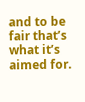and to be fair that’s what it’s aimed for.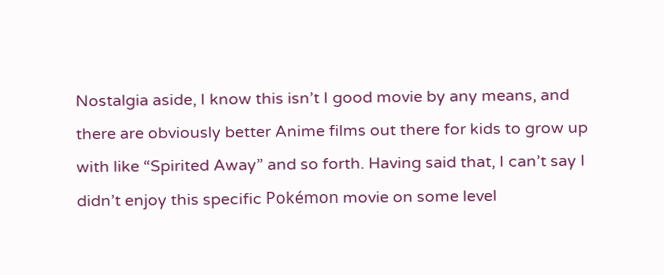Nostalgia aside, I know this isn’t I good movie by any means, and there are obviously better Anime films out there for kids to grow up with like “Spirited Away” and so forth. Having said that, I can’t say I didn’t enjoy this specific Pokémon movie on some level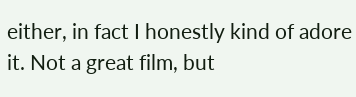either, in fact I honestly kind of adore it. Not a great film, but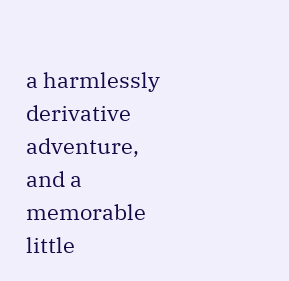a harmlessly derivative adventure, and a memorable little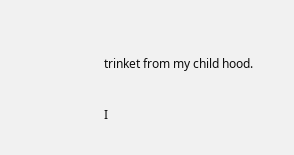trinket from my child hood.

I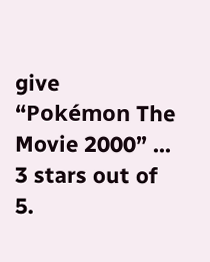give “Pokémon The Movie 2000” ... 3 stars out of 5.